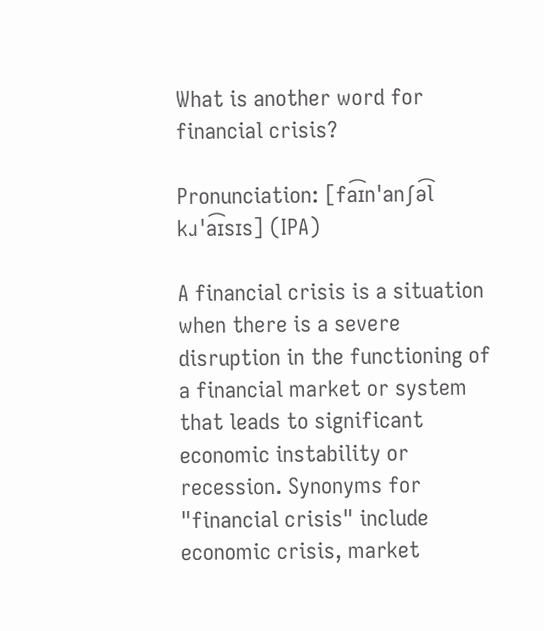What is another word for financial crisis?

Pronunciation: [fa͡ɪnˈanʃə͡l kɹˈa͡ɪsɪs] (IPA)

A financial crisis is a situation when there is a severe disruption in the functioning of a financial market or system that leads to significant economic instability or recession. Synonyms for "financial crisis" include economic crisis, market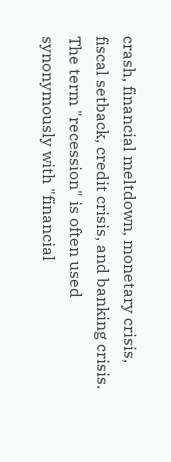crash, financial meltdown, monetary crisis, fiscal setback, credit crisis, and banking crisis. The term "recession" is often used synonymously with "financial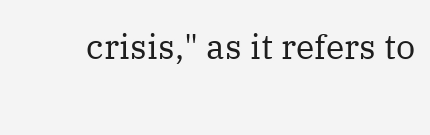crisis," as it refers to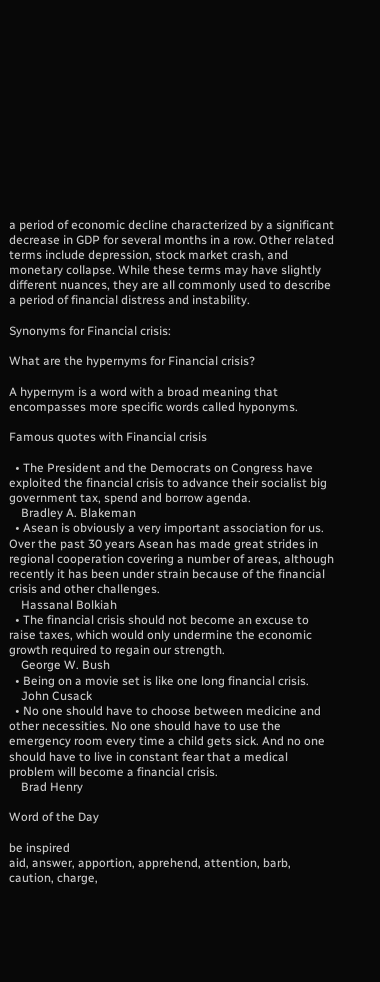a period of economic decline characterized by a significant decrease in GDP for several months in a row. Other related terms include depression, stock market crash, and monetary collapse. While these terms may have slightly different nuances, they are all commonly used to describe a period of financial distress and instability.

Synonyms for Financial crisis:

What are the hypernyms for Financial crisis?

A hypernym is a word with a broad meaning that encompasses more specific words called hyponyms.

Famous quotes with Financial crisis

  • The President and the Democrats on Congress have exploited the financial crisis to advance their socialist big government tax, spend and borrow agenda.
    Bradley A. Blakeman
  • Asean is obviously a very important association for us. Over the past 30 years Asean has made great strides in regional cooperation covering a number of areas, although recently it has been under strain because of the financial crisis and other challenges.
    Hassanal Bolkiah
  • The financial crisis should not become an excuse to raise taxes, which would only undermine the economic growth required to regain our strength.
    George W. Bush
  • Being on a movie set is like one long financial crisis.
    John Cusack
  • No one should have to choose between medicine and other necessities. No one should have to use the emergency room every time a child gets sick. And no one should have to live in constant fear that a medical problem will become a financial crisis.
    Brad Henry

Word of the Day

be inspired
aid, answer, apportion, apprehend, attention, barb, caution, charge,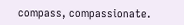compass, compassionate.